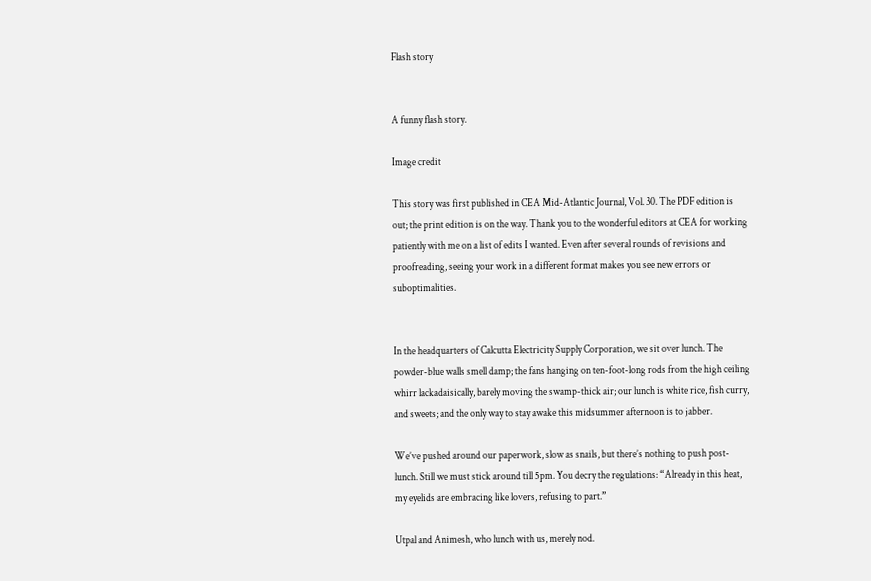Flash story


A funny flash story.

Image credit

This story was first published in CEA Mid-Atlantic Journal, Vol. 30. The PDF edition is out; the print edition is on the way. Thank you to the wonderful editors at CEA for working patiently with me on a list of edits I wanted. Even after several rounds of revisions and proofreading, seeing your work in a different format makes you see new errors or suboptimalities.


In the headquarters of Calcutta Electricity Supply Corporation, we sit over lunch. The powder-blue walls smell damp; the fans hanging on ten-foot-long rods from the high ceiling whirr lackadaisically, barely moving the swamp-thick air; our lunch is white rice, fish curry, and sweets; and the only way to stay awake this midsummer afternoon is to jabber.

We’ve pushed around our paperwork, slow as snails, but there’s nothing to push post-lunch. Still we must stick around till 5pm. You decry the regulations: “Already in this heat, my eyelids are embracing like lovers, refusing to part.”

Utpal and Animesh, who lunch with us, merely nod.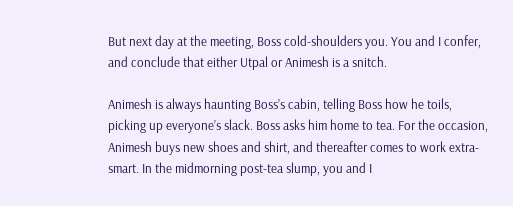But next day at the meeting, Boss cold-shoulders you. You and I confer, and conclude that either Utpal or Animesh is a snitch.

Animesh is always haunting Boss’s cabin, telling Boss how he toils, picking up everyone’s slack. Boss asks him home to tea. For the occasion, Animesh buys new shoes and shirt, and thereafter comes to work extra-smart. In the midmorning post-tea slump, you and I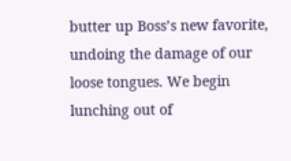butter up Boss’s new favorite, undoing the damage of our loose tongues. We begin lunching out of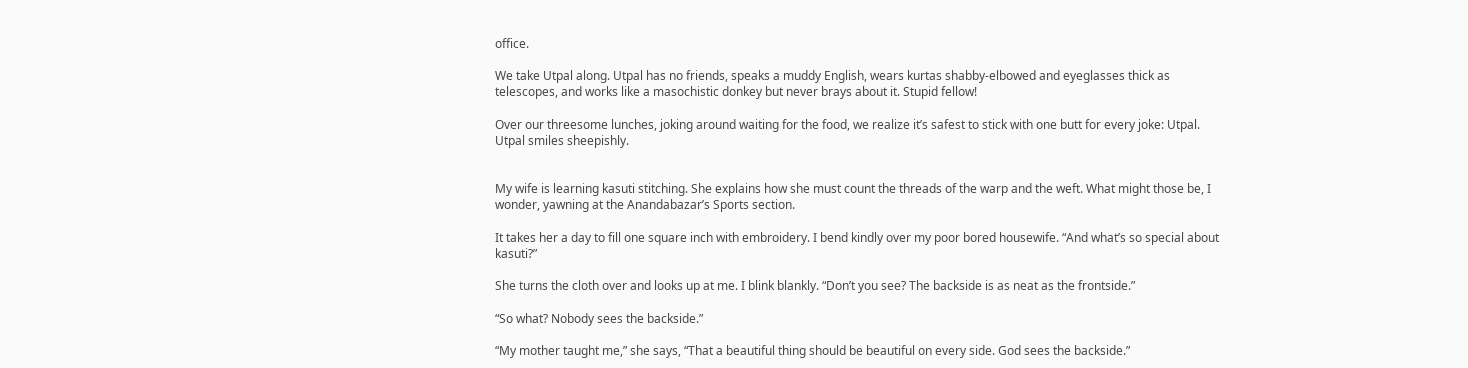office.

We take Utpal along. Utpal has no friends, speaks a muddy English, wears kurtas shabby-elbowed and eyeglasses thick as telescopes, and works like a masochistic donkey but never brays about it. Stupid fellow!

Over our threesome lunches, joking around waiting for the food, we realize it’s safest to stick with one butt for every joke: Utpal. Utpal smiles sheepishly.


My wife is learning kasuti stitching. She explains how she must count the threads of the warp and the weft. What might those be, I wonder, yawning at the Anandabazar’s Sports section.

It takes her a day to fill one square inch with embroidery. I bend kindly over my poor bored housewife. “And what’s so special about kasuti?”

She turns the cloth over and looks up at me. I blink blankly. “Don’t you see? The backside is as neat as the frontside.”

“So what? Nobody sees the backside.”

“My mother taught me,” she says, “That a beautiful thing should be beautiful on every side. God sees the backside.”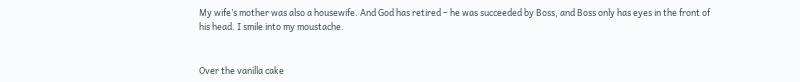My wife’s mother was also a housewife. And God has retired – he was succeeded by Boss, and Boss only has eyes in the front of his head. I smile into my moustache.


Over the vanilla cake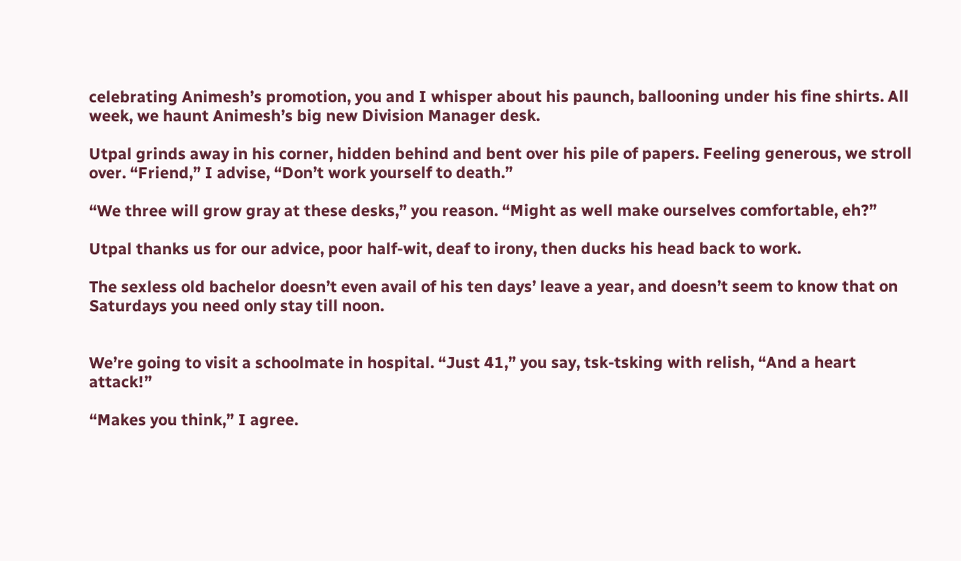celebrating Animesh’s promotion, you and I whisper about his paunch, ballooning under his fine shirts. All week, we haunt Animesh’s big new Division Manager desk.

Utpal grinds away in his corner, hidden behind and bent over his pile of papers. Feeling generous, we stroll over. “Friend,” I advise, “Don’t work yourself to death.”

“We three will grow gray at these desks,” you reason. “Might as well make ourselves comfortable, eh?”

Utpal thanks us for our advice, poor half-wit, deaf to irony, then ducks his head back to work.

The sexless old bachelor doesn’t even avail of his ten days’ leave a year, and doesn’t seem to know that on Saturdays you need only stay till noon.


We’re going to visit a schoolmate in hospital. “Just 41,” you say, tsk-tsking with relish, “And a heart attack!”

“Makes you think,” I agree.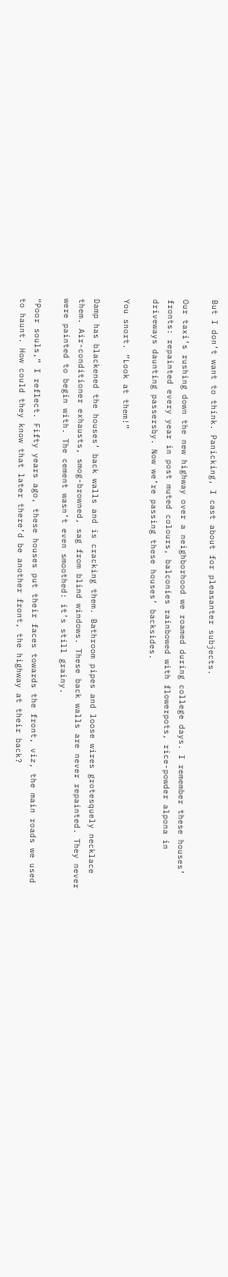But I don’t want to think. Panicking, I cast about for pleasanter subjects.

Our taxi’s rushing down the new highway over a neighborhood we roamed during college days. I remember these houses’ fronts: repainted every year in post muted colours, balconies rainbowed with flowerpots, rice-powder alpona in driveways daunting passersby. Now we’re passing these houses’ backsides.

You snort. “Look at them!”

Damp has blackened the houses’ back walls and is cracking them. Bathroom pipes and loose wires grotesquely necklace them. Air-conditioner exhausts, smog-browned, sag from blind windows. These back walls are never repainted. They never were painted to begin with. The cement wasn’t even smoothed: it’s still grainy.

“Poor souls,” I reflect. Fifty years ago, these houses put their faces towards the front, viz, the main roads we used to haunt. How could they know that later there’d be another front, the highway at their back?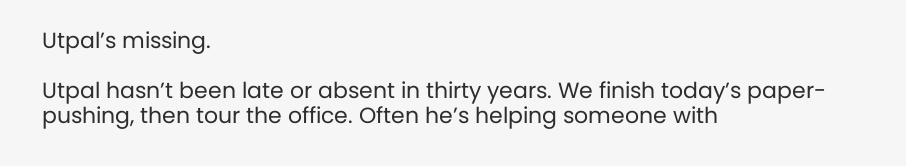Utpal’s missing.

Utpal hasn’t been late or absent in thirty years. We finish today’s paper-pushing, then tour the office. Often he’s helping someone with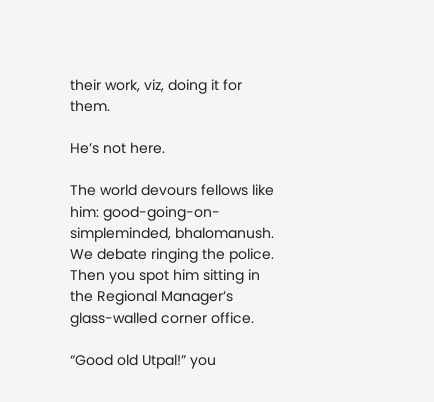their work, viz, doing it for them.

He’s not here.

The world devours fellows like him: good-going-on-simpleminded, bhalomanush. We debate ringing the police. Then you spot him sitting in the Regional Manager’s glass-walled corner office.

“Good old Utpal!” you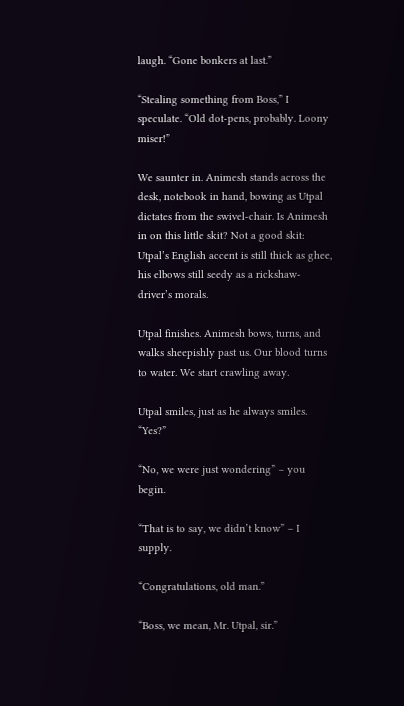laugh. “Gone bonkers at last.”

“Stealing something from Boss,” I speculate. “Old dot-pens, probably. Loony miser!”

We saunter in. Animesh stands across the desk, notebook in hand, bowing as Utpal dictates from the swivel-chair. Is Animesh in on this little skit? Not a good skit: Utpal’s English accent is still thick as ghee, his elbows still seedy as a rickshaw-driver’s morals.

Utpal finishes. Animesh bows, turns, and walks sheepishly past us. Our blood turns to water. We start crawling away.

Utpal smiles, just as he always smiles. “Yes?”

“No, we were just wondering” – you begin.

“That is to say, we didn’t know” – I supply.

“Congratulations, old man.”

“Boss, we mean, Mr. Utpal, sir.”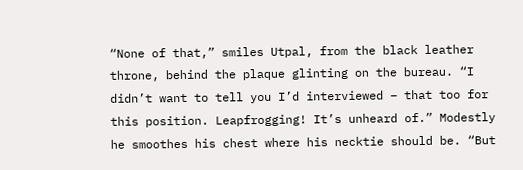“None of that,” smiles Utpal, from the black leather throne, behind the plaque glinting on the bureau. “I didn’t want to tell you I’d interviewed – that too for this position. Leapfrogging! It’s unheard of.” Modestly he smoothes his chest where his necktie should be. “But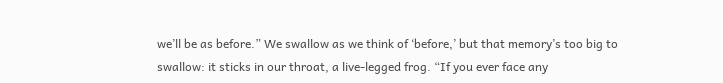we’ll be as before.” We swallow as we think of ‘before,’ but that memory’s too big to swallow: it sticks in our throat, a live-legged frog. “If you ever face any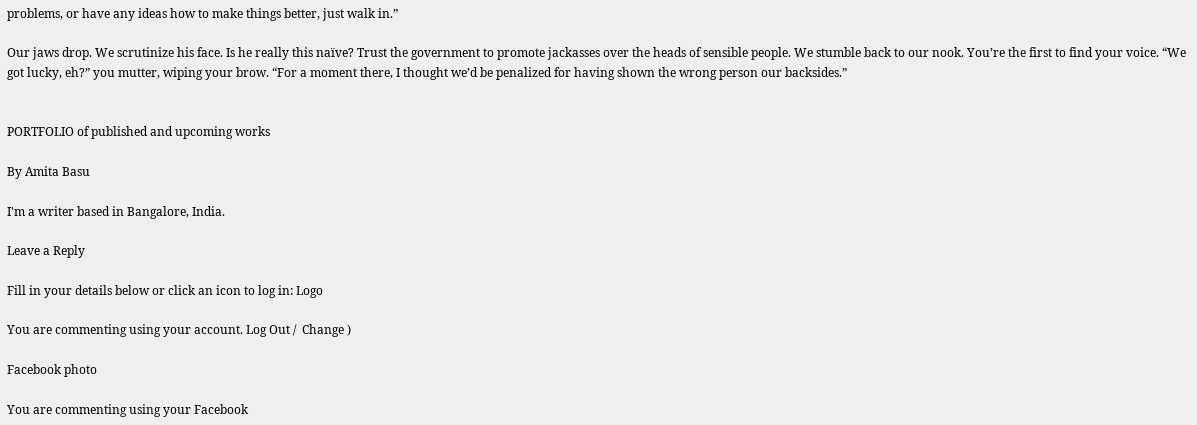problems, or have any ideas how to make things better, just walk in.”

Our jaws drop. We scrutinize his face. Is he really this naïve? Trust the government to promote jackasses over the heads of sensible people. We stumble back to our nook. You’re the first to find your voice. “We got lucky, eh?” you mutter, wiping your brow. “For a moment there, I thought we’d be penalized for having shown the wrong person our backsides.”


PORTFOLIO of published and upcoming works

By Amita Basu

I'm a writer based in Bangalore, India.

Leave a Reply

Fill in your details below or click an icon to log in: Logo

You are commenting using your account. Log Out /  Change )

Facebook photo

You are commenting using your Facebook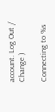account. Log Out /  Change )

Connecting to %s